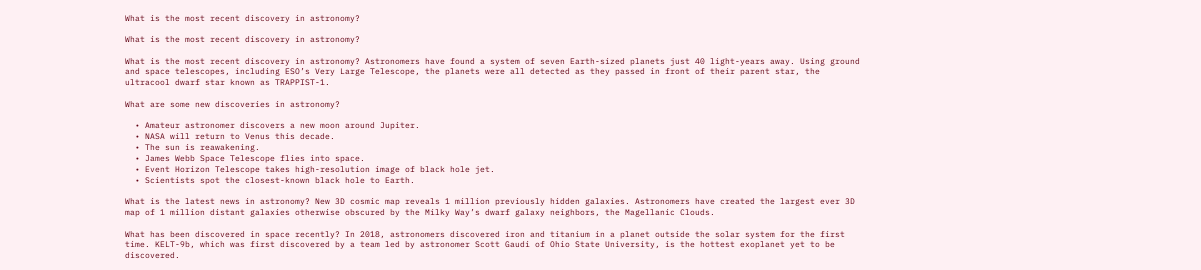What is the most recent discovery in astronomy?

What is the most recent discovery in astronomy?

What is the most recent discovery in astronomy? Astronomers have found a system of seven Earth-sized planets just 40 light-years away. Using ground and space telescopes, including ESO’s Very Large Telescope, the planets were all detected as they passed in front of their parent star, the ultracool dwarf star known as TRAPPIST-1.

What are some new discoveries in astronomy?

  • Amateur astronomer discovers a new moon around Jupiter.
  • NASA will return to Venus this decade.
  • The sun is reawakening.
  • James Webb Space Telescope flies into space.
  • Event Horizon Telescope takes high-resolution image of black hole jet.
  • Scientists spot the closest-known black hole to Earth.

What is the latest news in astronomy? New 3D cosmic map reveals 1 million previously hidden galaxies. Astronomers have created the largest ever 3D map of 1 million distant galaxies otherwise obscured by the Milky Way’s dwarf galaxy neighbors, the Magellanic Clouds.

What has been discovered in space recently? In 2018, astronomers discovered iron and titanium in a planet outside the solar system for the first time. KELT-9b, which was first discovered by a team led by astronomer Scott Gaudi of Ohio State University, is the hottest exoplanet yet to be discovered.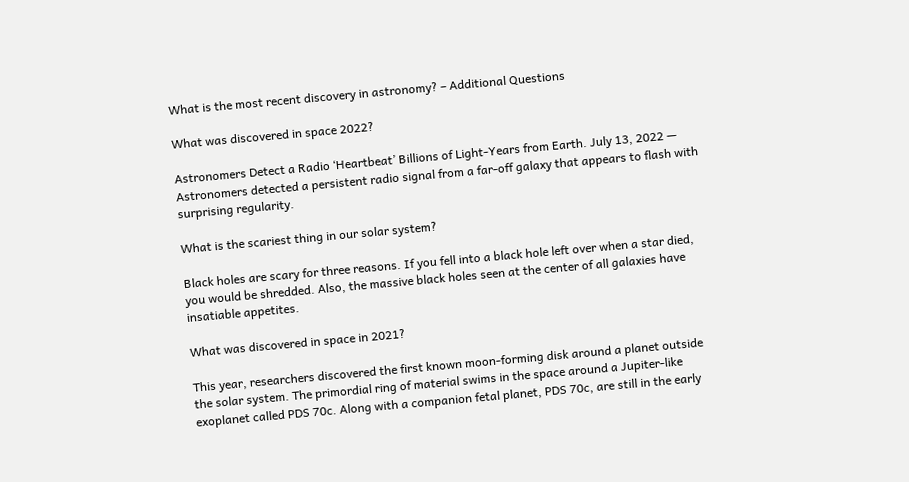What is the most recent discovery in astronomy? – Additional Questions

What was discovered in space 2022?

Astronomers Detect a Radio ‘Heartbeat’ Billions of Light-Years from Earth. July 13, 2022 — Astronomers detected a persistent radio signal from a far-off galaxy that appears to flash with surprising regularity.

What is the scariest thing in our solar system?

Black holes are scary for three reasons. If you fell into a black hole left over when a star died, you would be shredded. Also, the massive black holes seen at the center of all galaxies have insatiable appetites.

What was discovered in space in 2021?

This year, researchers discovered the first known moon-forming disk around a planet outside the solar system. The primordial ring of material swims in the space around a Jupiter-like exoplanet called PDS 70c. Along with a companion fetal planet, PDS 70c, are still in the early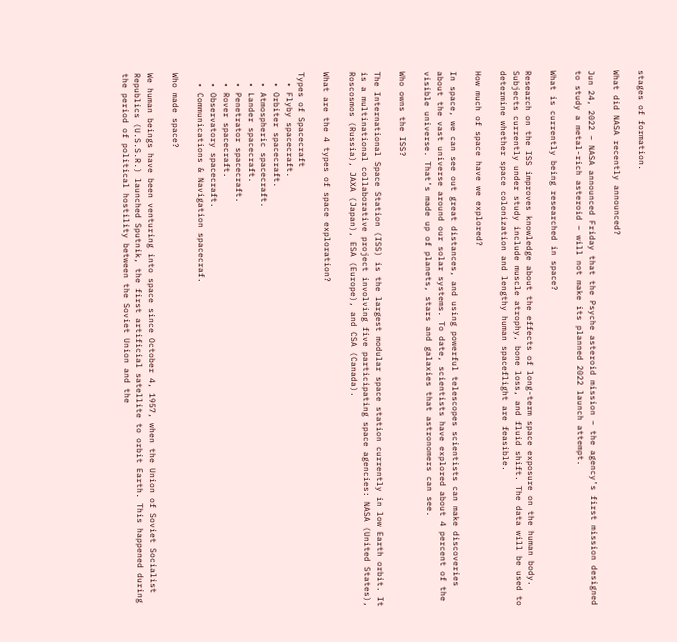stages of formation.

What did NASA recently announced?

Jun 24, 2022 – NASA announced Friday that the Psyche asteroid mission – the agency’s first mission designed to study a metal-rich asteroid – will not make its planned 2022 launch attempt.

What is currently being researched in space?

Research on the ISS improves knowledge about the effects of long-term space exposure on the human body. Subjects currently under study include muscle atrophy, bone loss, and fluid shift. The data will be used to determine whether space colonization and lengthy human spaceflight are feasible.

How much of space have we explored?

In space, we can see out great distances, and using powerful telescopes scientists can make discoveries about the vast universe around our solar systems. To date, scientists have explored about 4 percent of the visible universe. That’s made up of planets, stars and galaxies that astronomers can see.

Who owns the ISS?

The International Space Station (ISS) is the largest modular space station currently in low Earth orbit. It is a multinational collaborative project involving five participating space agencies: NASA (United States), Roscosmos (Russia), JAXA (Japan), ESA (Europe), and CSA (Canada).

What are the 4 types of space exploration?

Types of Spacecraft
  • Flyby spacecraft.
  • Orbiter spacecraft.
  • Atmospheric spacecraft.
  • Lander spacecraft.
  • Penetrator spacecraft.
  • Rover spacecraft.
  • Observatory spacecraft.
  • Communications & Navigation spacecraf.

Who made space?

We human beings have been venturing into space since October 4, 1957, when the Union of Soviet Socialist Republics (U.S.S.R.) launched Sputnik, the first artificial satellite to orbit Earth. This happened during the period of political hostility between the Soviet Union and the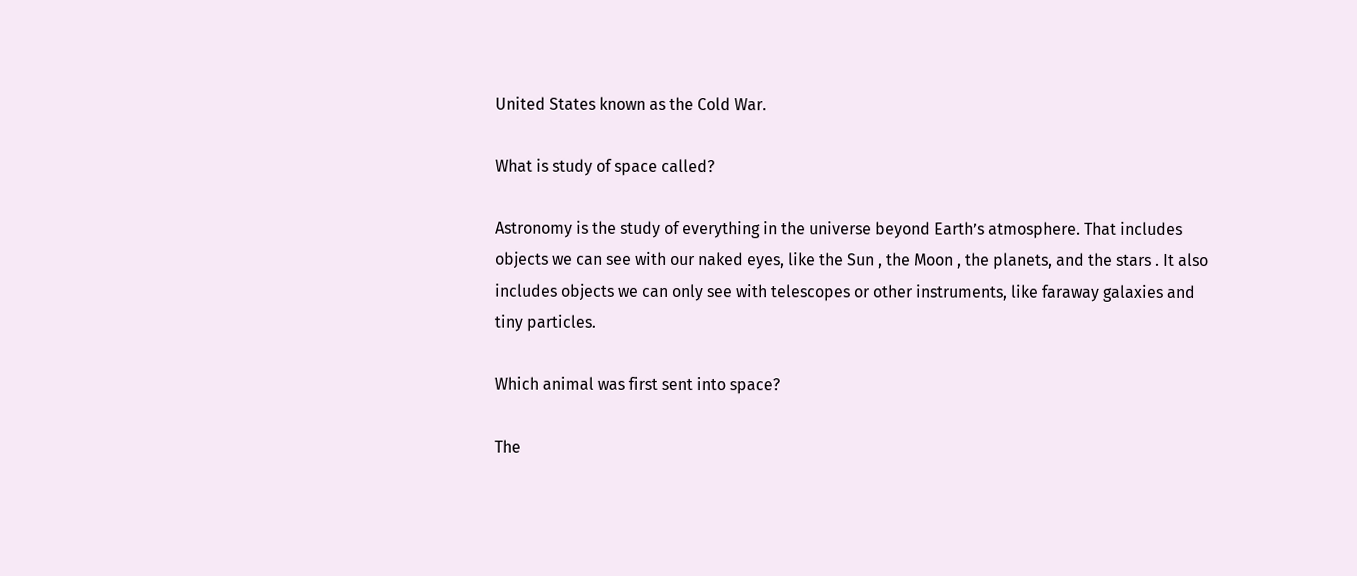United States known as the Cold War.

What is study of space called?

Astronomy is the study of everything in the universe beyond Earth’s atmosphere. That includes objects we can see with our naked eyes, like the Sun , the Moon , the planets, and the stars . It also includes objects we can only see with telescopes or other instruments, like faraway galaxies and tiny particles.

Which animal was first sent into space?

The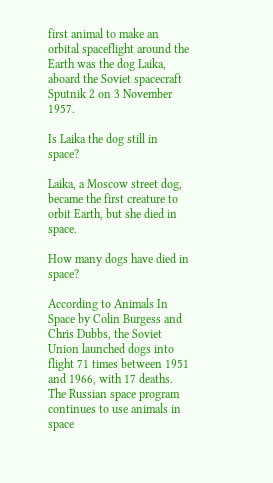first animal to make an orbital spaceflight around the Earth was the dog Laika, aboard the Soviet spacecraft Sputnik 2 on 3 November 1957.

Is Laika the dog still in space?

Laika, a Moscow street dog, became the first creature to orbit Earth, but she died in space.

How many dogs have died in space?

According to Animals In Space by Colin Burgess and Chris Dubbs, the Soviet Union launched dogs into flight 71 times between 1951 and 1966, with 17 deaths. The Russian space program continues to use animals in space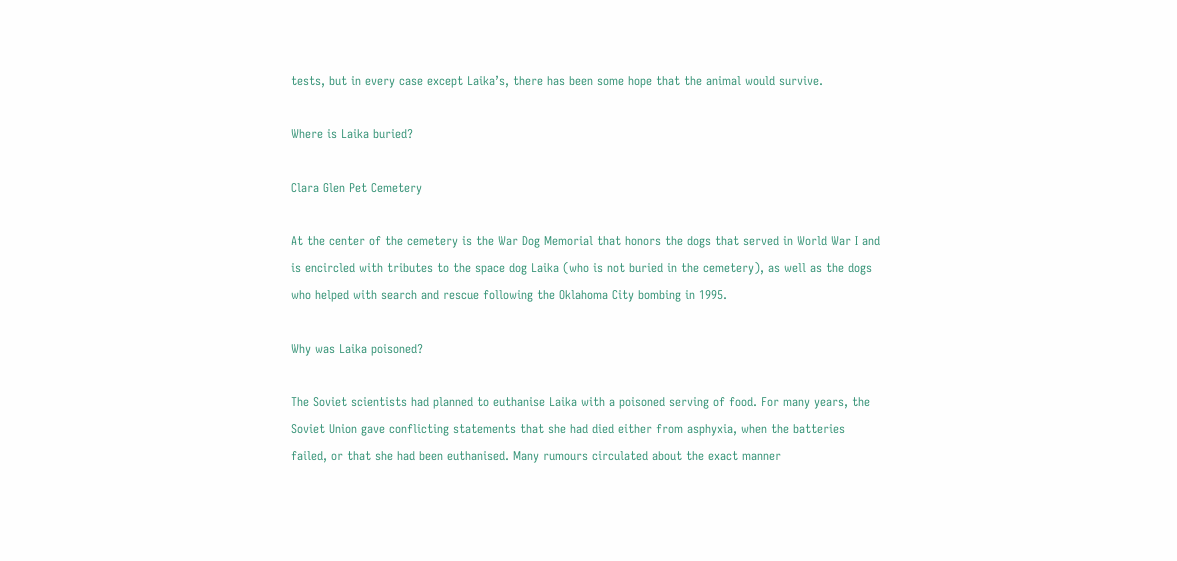tests, but in every case except Laika’s, there has been some hope that the animal would survive.

Where is Laika buried?

Clara Glen Pet Cemetery

At the center of the cemetery is the War Dog Memorial that honors the dogs that served in World War I and is encircled with tributes to the space dog Laika (who is not buried in the cemetery), as well as the dogs who helped with search and rescue following the Oklahoma City bombing in 1995.

Why was Laika poisoned?

The Soviet scientists had planned to euthanise Laika with a poisoned serving of food. For many years, the Soviet Union gave conflicting statements that she had died either from asphyxia, when the batteries failed, or that she had been euthanised. Many rumours circulated about the exact manner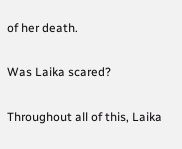of her death.

Was Laika scared?

Throughout all of this, Laika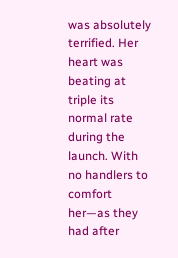was absolutely terrified. Her heart was beating at triple its normal rate during the launch. With no handlers to comfort her—as they had after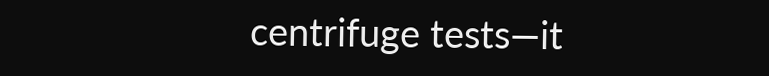centrifuge tests—it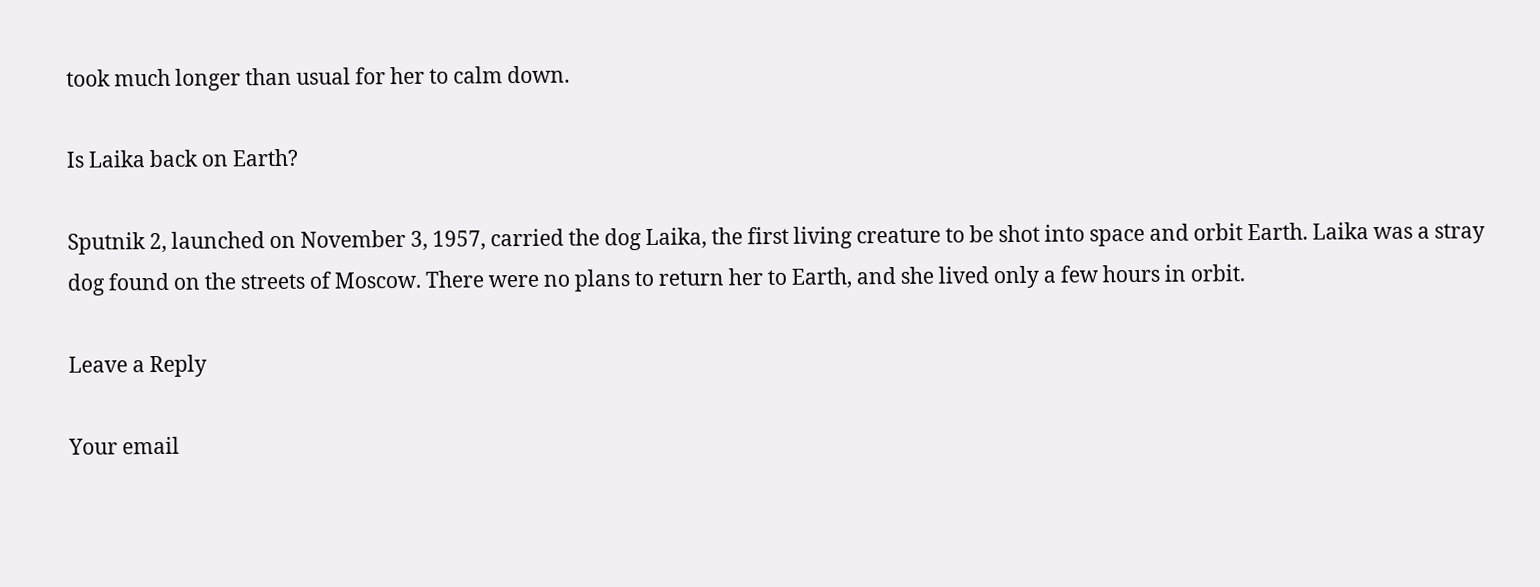took much longer than usual for her to calm down.

Is Laika back on Earth?

Sputnik 2, launched on November 3, 1957, carried the dog Laika, the first living creature to be shot into space and orbit Earth. Laika was a stray dog found on the streets of Moscow. There were no plans to return her to Earth, and she lived only a few hours in orbit.

Leave a Reply

Your email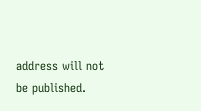address will not be published.